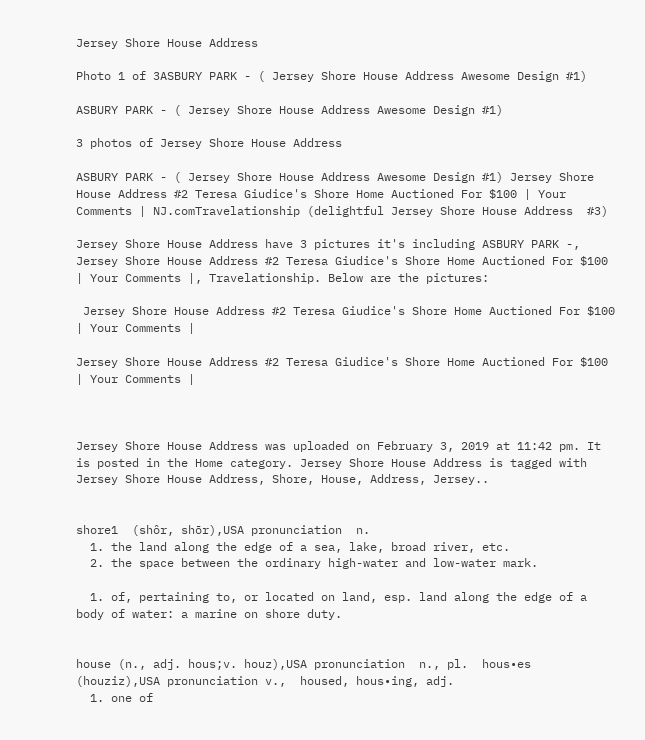Jersey Shore House Address

Photo 1 of 3ASBURY PARK - ( Jersey Shore House Address Awesome Design #1)

ASBURY PARK - ( Jersey Shore House Address Awesome Design #1)

3 photos of Jersey Shore House Address

ASBURY PARK - ( Jersey Shore House Address Awesome Design #1) Jersey Shore House Address #2 Teresa Giudice's Shore Home Auctioned For $100 | Your Comments | NJ.comTravelationship (delightful Jersey Shore House Address  #3)

Jersey Shore House Address have 3 pictures it's including ASBURY PARK -, Jersey Shore House Address #2 Teresa Giudice's Shore Home Auctioned For $100 | Your Comments |, Travelationship. Below are the pictures:

 Jersey Shore House Address #2 Teresa Giudice's Shore Home Auctioned For $100 | Your Comments |

Jersey Shore House Address #2 Teresa Giudice's Shore Home Auctioned For $100 | Your Comments |



Jersey Shore House Address was uploaded on February 3, 2019 at 11:42 pm. It is posted in the Home category. Jersey Shore House Address is tagged with Jersey Shore House Address, Shore, House, Address, Jersey..


shore1  (shôr, shōr),USA pronunciation  n.
  1. the land along the edge of a sea, lake, broad river, etc.
  2. the space between the ordinary high-water and low-water mark.

  1. of, pertaining to, or located on land, esp. land along the edge of a body of water: a marine on shore duty.


house (n., adj. hous;v. houz),USA pronunciation  n., pl.  hous•es  (houziz),USA pronunciation v.,  housed, hous•ing, adj.
  1. one of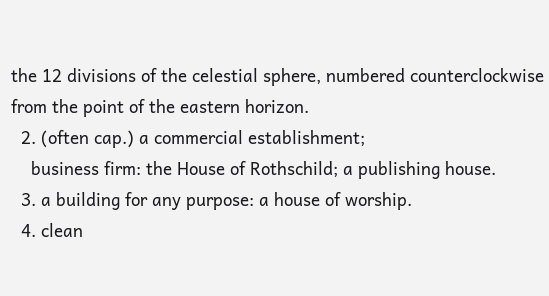the 12 divisions of the celestial sphere, numbered counterclockwise from the point of the eastern horizon.
  2. (often cap.) a commercial establishment;
    business firm: the House of Rothschild; a publishing house.
  3. a building for any purpose: a house of worship.
  4. clean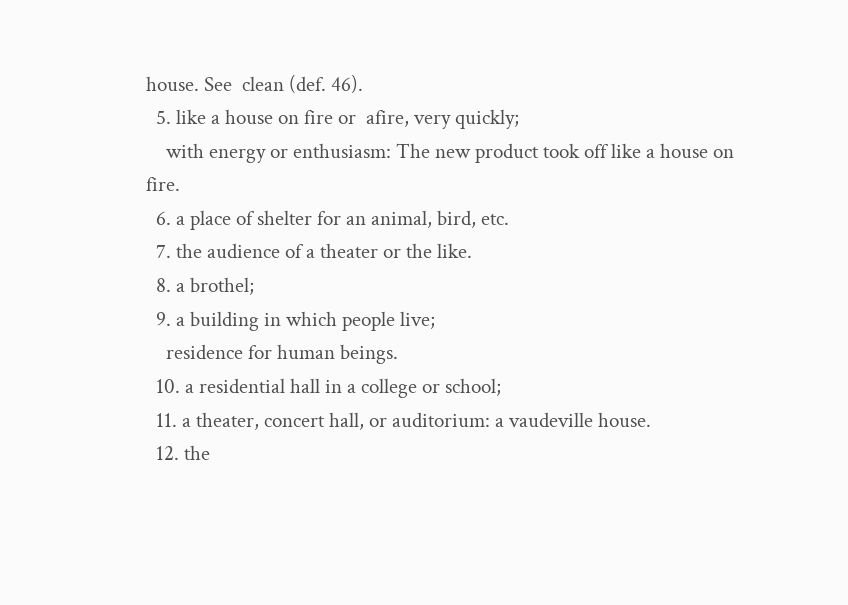house. See  clean (def. 46).
  5. like a house on fire or  afire, very quickly;
    with energy or enthusiasm: The new product took off like a house on fire.
  6. a place of shelter for an animal, bird, etc.
  7. the audience of a theater or the like.
  8. a brothel;
  9. a building in which people live;
    residence for human beings.
  10. a residential hall in a college or school;
  11. a theater, concert hall, or auditorium: a vaudeville house.
  12. the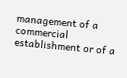management of a commercial establishment or of a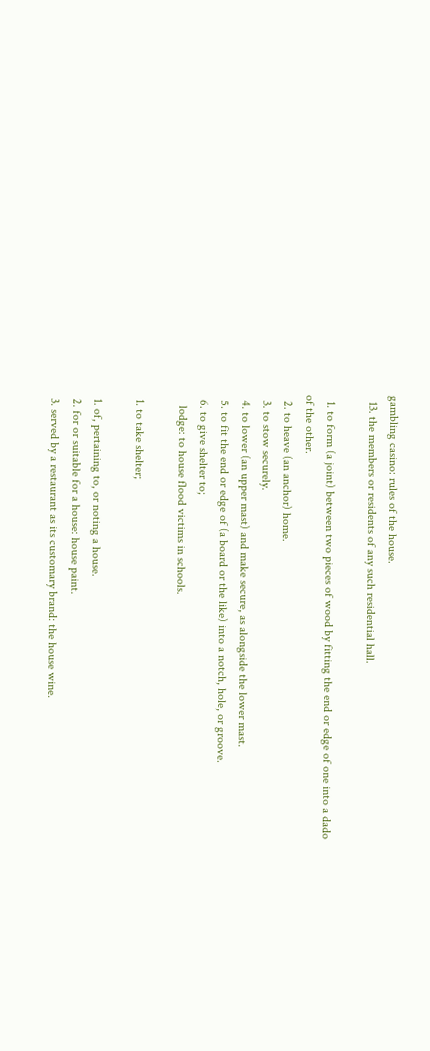gambling casino: rules of the house.
  13. the members or residents of any such residential hall.

  1. to form (a joint) between two pieces of wood by fitting the end or edge of one into a dado of the other.
  2. to heave (an anchor) home.
  3. to stow securely.
  4. to lower (an upper mast) and make secure, as alongside the lower mast.
  5. to fit the end or edge of (a board or the like) into a notch, hole, or groove.
  6. to give shelter to;
    lodge: to house flood victims in schools.

  1. to take shelter;

  1. of, pertaining to, or noting a house.
  2. for or suitable for a house: house paint.
  3. served by a restaurant as its customary brand: the house wine.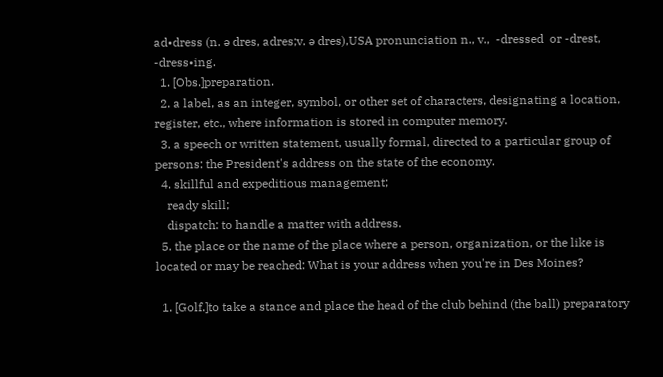ad•dress (n. ə dres, adres;v. ə dres),USA pronunciation n., v.,  -dressed  or -drest, -dress•ing.
  1. [Obs.]preparation.
  2. a label, as an integer, symbol, or other set of characters, designating a location, register, etc., where information is stored in computer memory.
  3. a speech or written statement, usually formal, directed to a particular group of persons: the President's address on the state of the economy.
  4. skillful and expeditious management;
    ready skill;
    dispatch: to handle a matter with address.
  5. the place or the name of the place where a person, organization, or the like is located or may be reached: What is your address when you're in Des Moines?

  1. [Golf.]to take a stance and place the head of the club behind (the ball) preparatory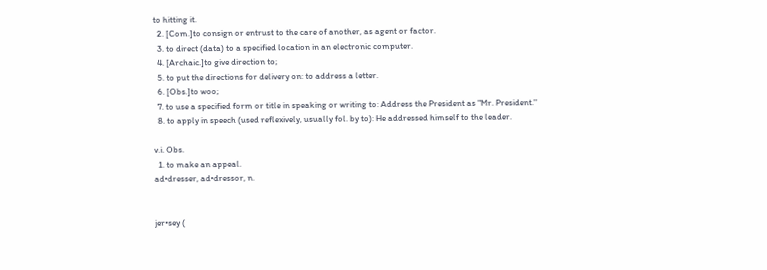to hitting it.
  2. [Com.]to consign or entrust to the care of another, as agent or factor.
  3. to direct (data) to a specified location in an electronic computer.
  4. [Archaic.]to give direction to;
  5. to put the directions for delivery on: to address a letter.
  6. [Obs.]to woo;
  7. to use a specified form or title in speaking or writing to: Address the President as "Mr. President.''
  8. to apply in speech (used reflexively, usually fol. by to): He addressed himself to the leader.

v.i. Obs.
  1. to make an appeal.
ad•dresser, ad•dressor, n.


jer•sey (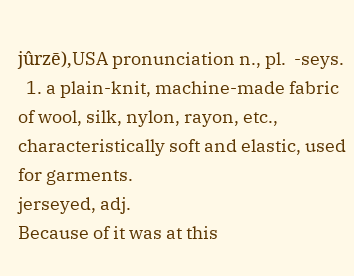jûrzē),USA pronunciation n., pl.  -seys.
  1. a plain-knit, machine-made fabric of wool, silk, nylon, rayon, etc., characteristically soft and elastic, used for garments.
jerseyed, adj.
Because of it was at this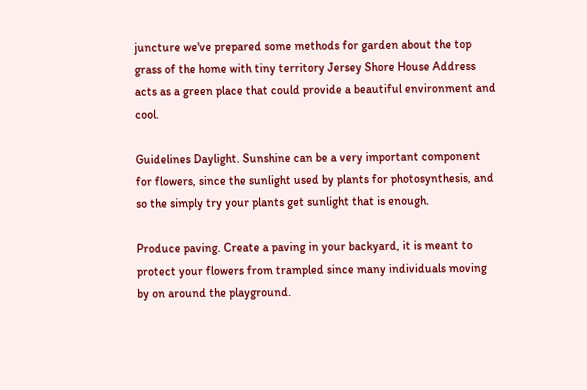juncture we've prepared some methods for garden about the top grass of the home with tiny territory Jersey Shore House Address acts as a green place that could provide a beautiful environment and cool.

Guidelines Daylight. Sunshine can be a very important component for flowers, since the sunlight used by plants for photosynthesis, and so the simply try your plants get sunlight that is enough.

Produce paving. Create a paving in your backyard, it is meant to protect your flowers from trampled since many individuals moving by on around the playground.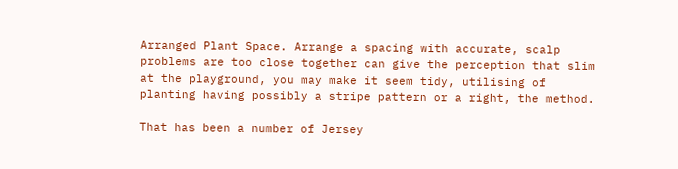Arranged Plant Space. Arrange a spacing with accurate, scalp problems are too close together can give the perception that slim at the playground, you may make it seem tidy, utilising of planting having possibly a stripe pattern or a right, the method.

That has been a number of Jersey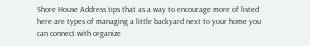Shore House Address tips that as a way to encourage more of listed here are types of managing a little backyard next to your home you can connect with organize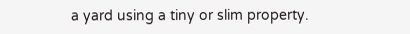a yard using a tiny or slim property.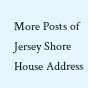More Posts of Jersey Shore House Address